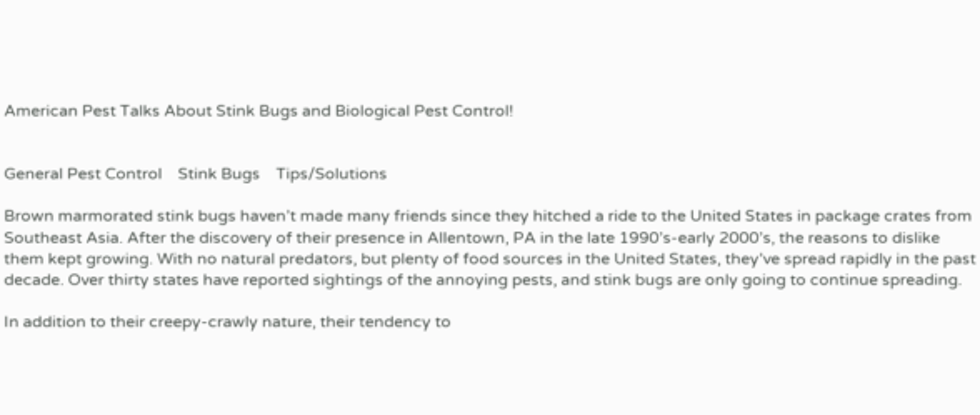American Pest Talks About Stink Bugs and Biological Pest Control!


General Pest Control    Stink Bugs    Tips/Solutions

Brown marmorated stink bugs haven’t made many friends since they hitched a ride to the United States in package crates from Southeast Asia. After the discovery of their presence in Allentown, PA in the late 1990’s-early 2000’s, the reasons to dislike them kept growing. With no natural predators, but plenty of food sources in the United States, they’ve spread rapidly in the past decade. Over thirty states have reported sightings of the annoying pests, and stink bugs are only going to continue spreading.

In addition to their creepy-crawly nature, their tendency to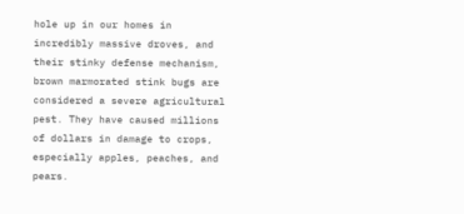hole up in our homes in incredibly massive droves, and their stinky defense mechanism, brown marmorated stink bugs are considered a severe agricultural pest. They have caused millions of dollars in damage to crops, especially apples, peaches, and pears.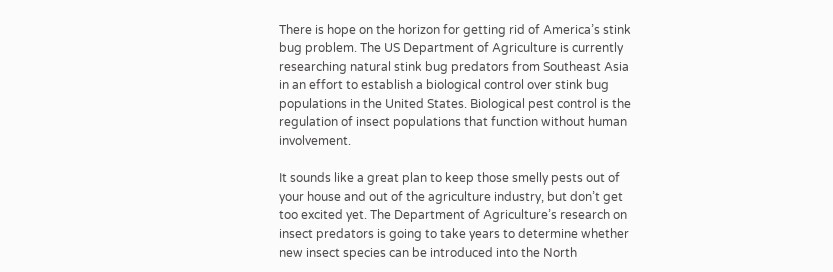There is hope on the horizon for getting rid of America’s stink bug problem. The US Department of Agriculture is currently researching natural stink bug predators from Southeast Asia in an effort to establish a biological control over stink bug populations in the United States. Biological pest control is the regulation of insect populations that function without human involvement.

It sounds like a great plan to keep those smelly pests out of your house and out of the agriculture industry, but don’t get too excited yet. The Department of Agriculture’s research on insect predators is going to take years to determine whether new insect species can be introduced into the North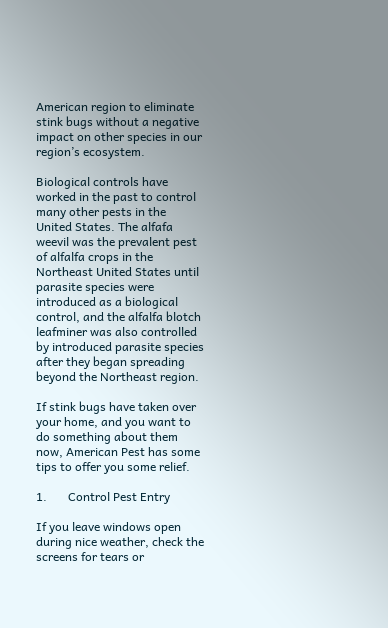American region to eliminate stink bugs without a negative impact on other species in our region’s ecosystem.

Biological controls have worked in the past to control many other pests in the United States. The alfafa weevil was the prevalent pest of alfalfa crops in the Northeast United States until parasite species were introduced as a biological control, and the alfalfa blotch leafminer was also controlled by introduced parasite species after they began spreading beyond the Northeast region.

If stink bugs have taken over your home, and you want to do something about them now, American Pest has some tips to offer you some relief.

1.       Control Pest Entry

If you leave windows open during nice weather, check the screens for tears or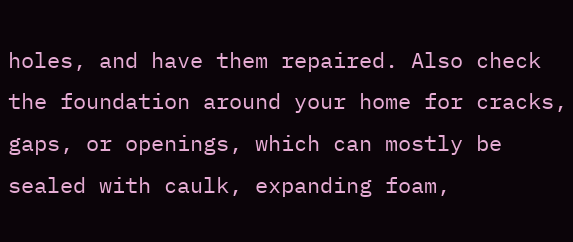holes, and have them repaired. Also check the foundation around your home for cracks, gaps, or openings, which can mostly be sealed with caulk, expanding foam,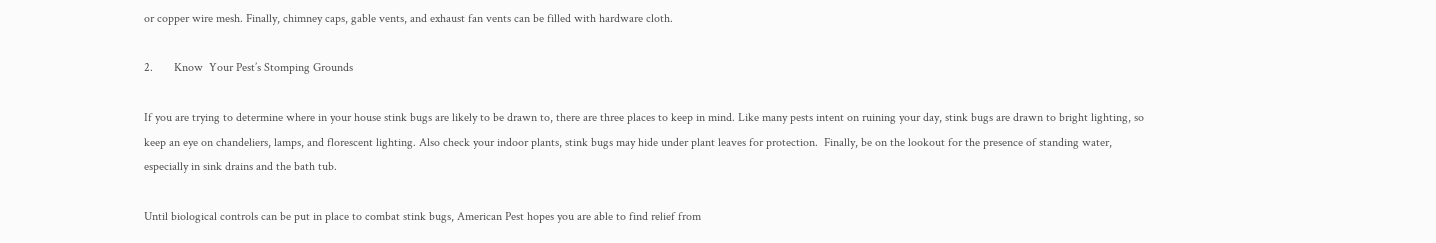or copper wire mesh. Finally, chimney caps, gable vents, and exhaust fan vents can be filled with hardware cloth.

2.       Know  Your Pest’s Stomping Grounds

If you are trying to determine where in your house stink bugs are likely to be drawn to, there are three places to keep in mind. Like many pests intent on ruining your day, stink bugs are drawn to bright lighting, so keep an eye on chandeliers, lamps, and florescent lighting. Also check your indoor plants, stink bugs may hide under plant leaves for protection.  Finally, be on the lookout for the presence of standing water, especially in sink drains and the bath tub.

Until biological controls can be put in place to combat stink bugs, American Pest hopes you are able to find relief from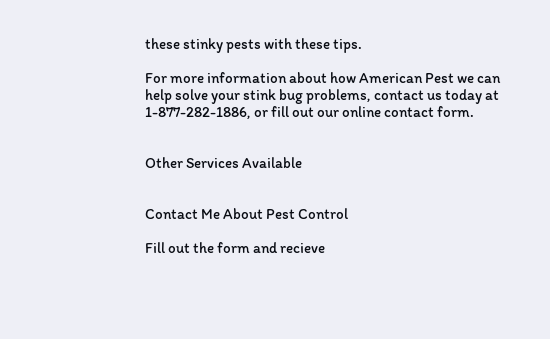these stinky pests with these tips.

For more information about how American Pest we can help solve your stink bug problems, contact us today at 1-877-282-1886, or fill out our online contact form.


Other Services Available


Contact Me About Pest Control

Fill out the form and recieve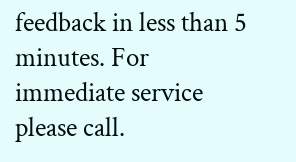feedback in less than 5 minutes. For immediate service please call.